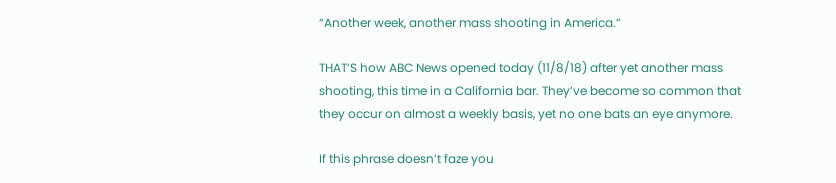“Another week, another mass shooting in America.”

THAT’S how ABC News opened today (11/8/18) after yet another mass shooting, this time in a California bar. They’ve become so common that they occur on almost a weekly basis, yet no one bats an eye anymore.

If this phrase doesn’t faze you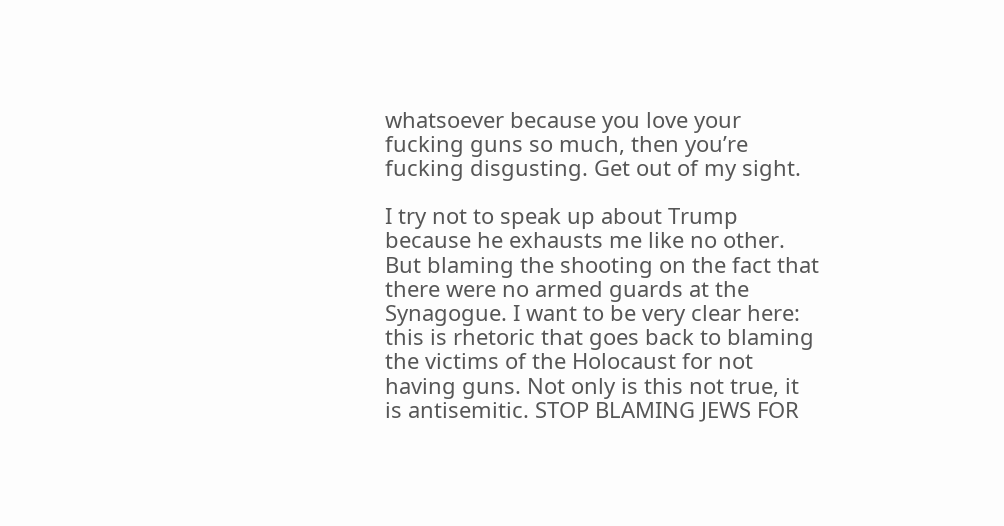whatsoever because you love your fucking guns so much, then you’re fucking disgusting. Get out of my sight.

I try not to speak up about Trump because he exhausts me like no other. But blaming the shooting on the fact that there were no armed guards at the Synagogue. I want to be very clear here: this is rhetoric that goes back to blaming the victims of the Holocaust for not having guns. Not only is this not true, it is antisemitic. STOP BLAMING JEWS FOR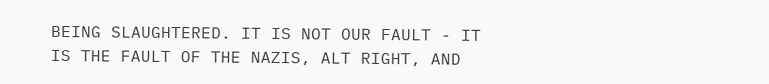BEING SLAUGHTERED. IT IS NOT OUR FAULT - IT IS THE FAULT OF THE NAZIS, ALT RIGHT, AND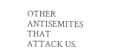OTHER ANTISEMITES THAT ATTACK US.